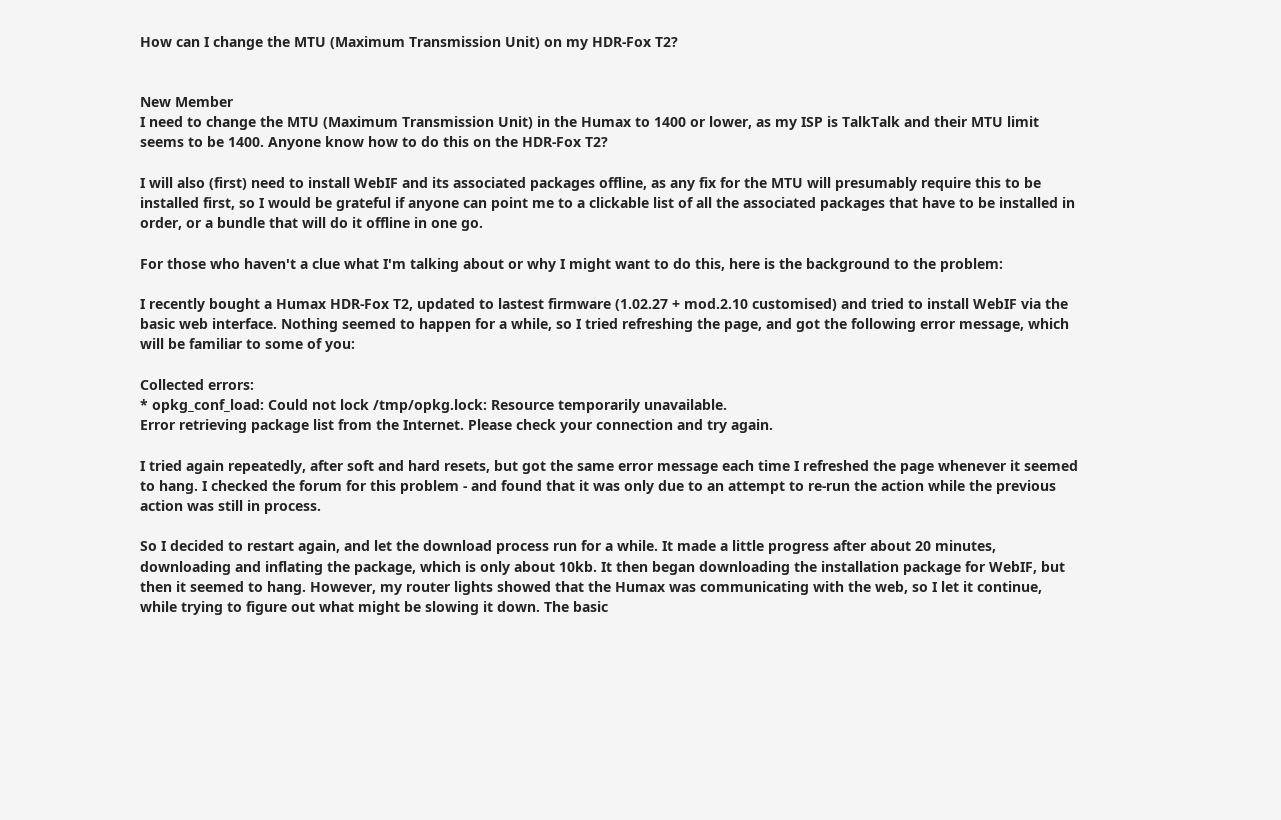How can I change the MTU (Maximum Transmission Unit) on my HDR-Fox T2?


New Member
I need to change the MTU (Maximum Transmission Unit) in the Humax to 1400 or lower, as my ISP is TalkTalk and their MTU limit seems to be 1400. Anyone know how to do this on the HDR-Fox T2?

I will also (first) need to install WebIF and its associated packages offline, as any fix for the MTU will presumably require this to be installed first, so I would be grateful if anyone can point me to a clickable list of all the associated packages that have to be installed in order, or a bundle that will do it offline in one go.

For those who haven't a clue what I'm talking about or why I might want to do this, here is the background to the problem:

I recently bought a Humax HDR-Fox T2, updated to lastest firmware (1.02.27 + mod.2.10 customised) and tried to install WebIF via the basic web interface. Nothing seemed to happen for a while, so I tried refreshing the page, and got the following error message, which will be familiar to some of you:

Collected errors:
* opkg_conf_load: Could not lock /tmp/opkg.lock: Resource temporarily unavailable.
Error retrieving package list from the Internet. Please check your connection and try again.

I tried again repeatedly, after soft and hard resets, but got the same error message each time I refreshed the page whenever it seemed to hang. I checked the forum for this problem - and found that it was only due to an attempt to re-run the action while the previous action was still in process.

So I decided to restart again, and let the download process run for a while. It made a little progress after about 20 minutes, downloading and inflating the package, which is only about 10kb. It then began downloading the installation package for WebIF, but then it seemed to hang. However, my router lights showed that the Humax was communicating with the web, so I let it continue, while trying to figure out what might be slowing it down. The basic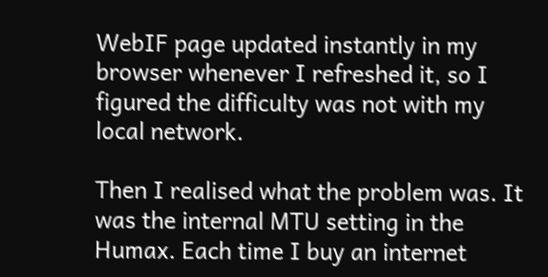WebIF page updated instantly in my browser whenever I refreshed it, so I figured the difficulty was not with my local network.

Then I realised what the problem was. It was the internal MTU setting in the Humax. Each time I buy an internet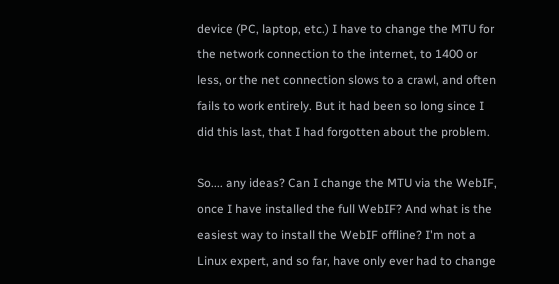device (PC, laptop, etc.) I have to change the MTU for the network connection to the internet, to 1400 or less, or the net connection slows to a crawl, and often fails to work entirely. But it had been so long since I did this last, that I had forgotten about the problem.

So.... any ideas? Can I change the MTU via the WebIF, once I have installed the full WebIF? And what is the easiest way to install the WebIF offline? I'm not a Linux expert, and so far, have only ever had to change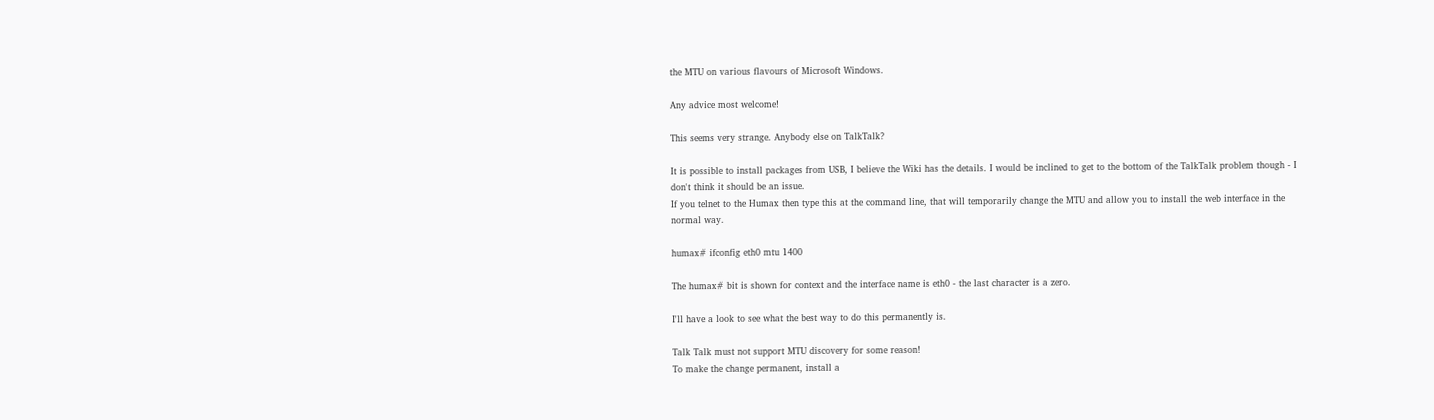the MTU on various flavours of Microsoft Windows.

Any advice most welcome!

This seems very strange. Anybody else on TalkTalk?

It is possible to install packages from USB, I believe the Wiki has the details. I would be inclined to get to the bottom of the TalkTalk problem though - I don't think it should be an issue.
If you telnet to the Humax then type this at the command line, that will temporarily change the MTU and allow you to install the web interface in the normal way.

humax# ifconfig eth0 mtu 1400

The humax# bit is shown for context and the interface name is eth0 - the last character is a zero.

I'll have a look to see what the best way to do this permanently is.

Talk Talk must not support MTU discovery for some reason!
To make the change permanent, install a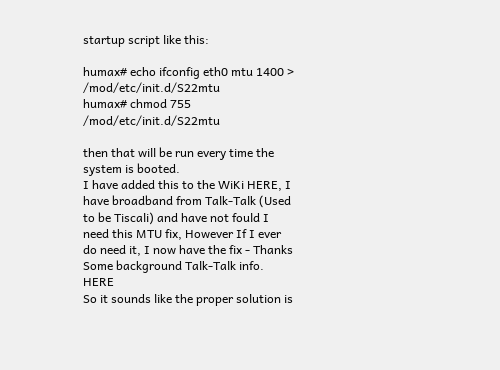startup script like this:

humax# echo ifconfig eth0 mtu 1400 > /mod/etc/init.d/S22mtu
humax# chmod 755 /mod/etc/init.d/S22mtu

then that will be run every time the system is booted.
I have added this to the WiKi HERE, I have broadband from Talk-Talk (Used to be Tiscali) and have not fould I need this MTU fix, However If I ever do need it, I now have the fix - Thanks
Some background Talk-Talk info. HERE
So it sounds like the proper solution is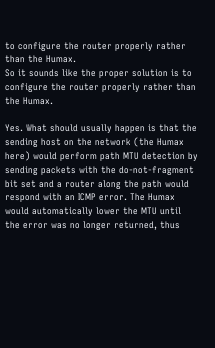to configure the router properly rather than the Humax.
So it sounds like the proper solution is to configure the router properly rather than the Humax.

Yes. What should usually happen is that the sending host on the network (the Humax here) would perform path MTU detection by sending packets with the do-not-fragment bit set and a router along the path would respond with an ICMP error. The Humax would automatically lower the MTU until the error was no longer returned, thus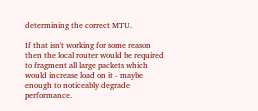determining the correct MTU.

If that isn't working for some reason then the local router would be required to fragment all large packets which would increase load on it - maybe enough to noticeably degrade performance.